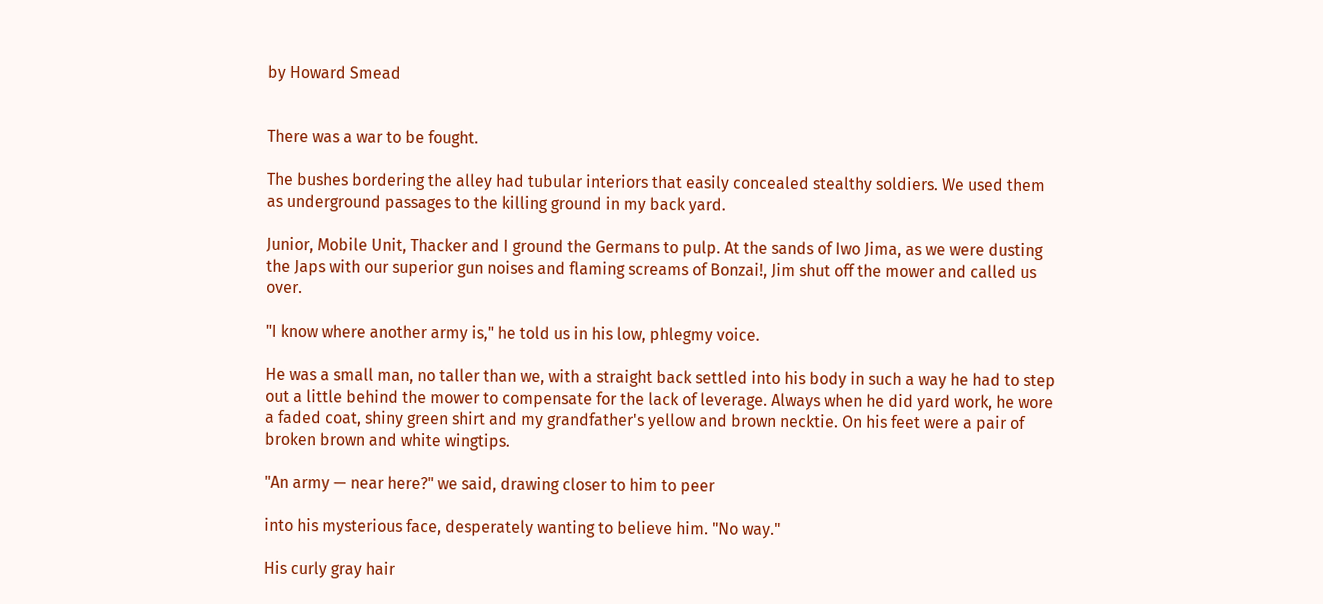by Howard Smead


There was a war to be fought.

The bushes bordering the alley had tubular interiors that easily concealed stealthy soldiers. We used them as underground passages to the killing ground in my back yard.

Junior, Mobile Unit, Thacker and I ground the Germans to pulp. At the sands of Iwo Jima, as we were dusting the Japs with our superior gun noises and flaming screams of Bonzai!, Jim shut off the mower and called us over.

"I know where another army is," he told us in his low, phlegmy voice.

He was a small man, no taller than we, with a straight back settled into his body in such a way he had to step out a little behind the mower to compensate for the lack of leverage. Always when he did yard work, he wore a faded coat, shiny green shirt and my grandfather's yellow and brown necktie. On his feet were a pair of broken brown and white wingtips.

"An army — near here?" we said, drawing closer to him to peer

into his mysterious face, desperately wanting to believe him. "No way."

His curly gray hair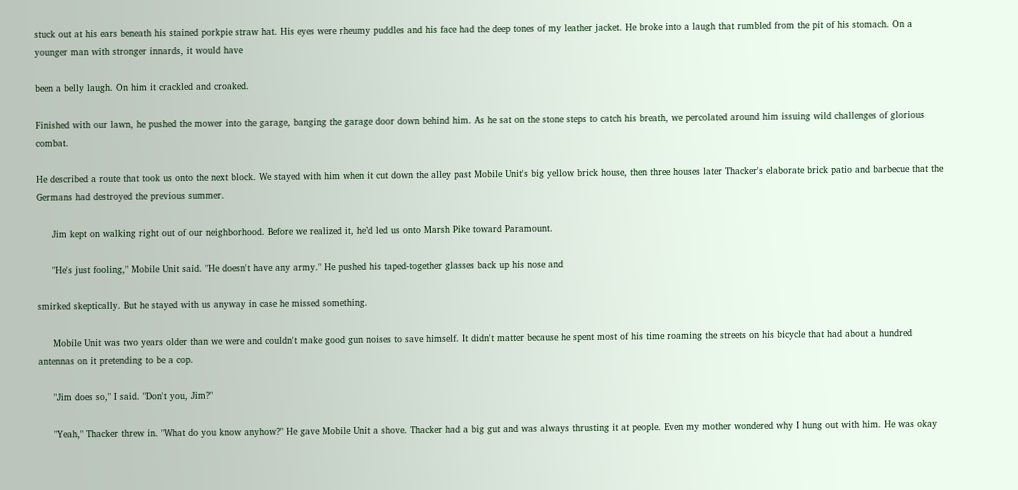stuck out at his ears beneath his stained porkpie straw hat. His eyes were rheumy puddles and his face had the deep tones of my leather jacket. He broke into a laugh that rumbled from the pit of his stomach. On a younger man with stronger innards, it would have

been a belly laugh. On him it crackled and croaked.

Finished with our lawn, he pushed the mower into the garage, banging the garage door down behind him. As he sat on the stone steps to catch his breath, we percolated around him issuing wild challenges of glorious combat.

He described a route that took us onto the next block. We stayed with him when it cut down the alley past Mobile Unit's big yellow brick house, then three houses later Thacker's elaborate brick patio and barbecue that the Germans had destroyed the previous summer.

     Jim kept on walking right out of our neighborhood. Before we realized it, he’d led us onto Marsh Pike toward Paramount.

     "He's just fooling," Mobile Unit said. "He doesn't have any army." He pushed his taped-together glasses back up his nose and

smirked skeptically. But he stayed with us anyway in case he missed something.

     Mobile Unit was two years older than we were and couldn't make good gun noises to save himself. It didn't matter because he spent most of his time roaming the streets on his bicycle that had about a hundred antennas on it pretending to be a cop.

     "Jim does so," I said. "Don't you, Jim?"

     "Yeah," Thacker threw in. "What do you know anyhow?" He gave Mobile Unit a shove. Thacker had a big gut and was always thrusting it at people. Even my mother wondered why I hung out with him. He was okay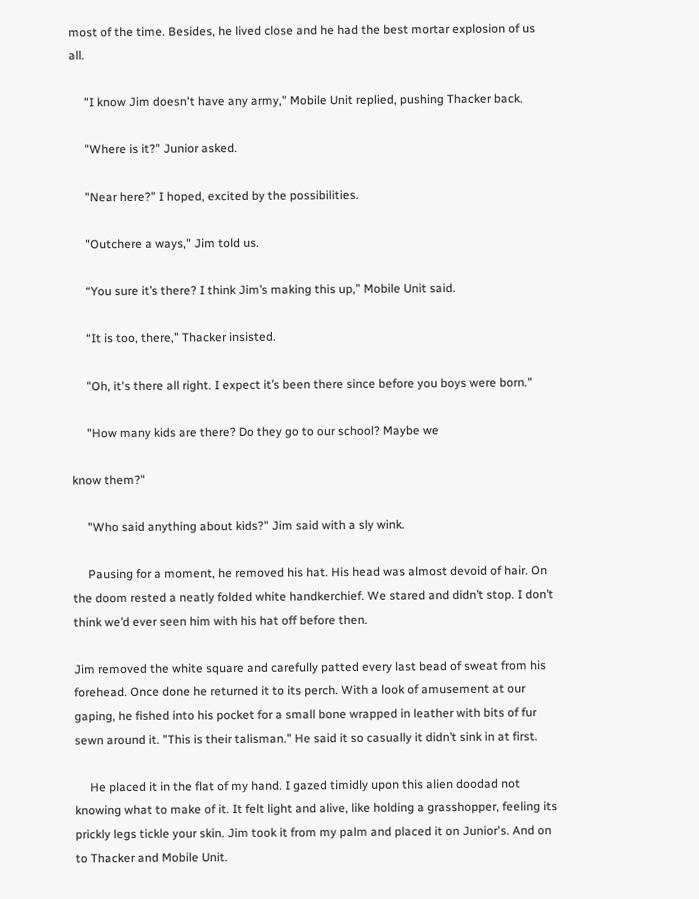most of the time. Besides, he lived close and he had the best mortar explosion of us all.

     "I know Jim doesn't have any army," Mobile Unit replied, pushing Thacker back.

     "Where is it?" Junior asked.

     "Near here?" I hoped, excited by the possibilities.

     "Outchere a ways," Jim told us.

     “You sure it’s there? I think Jim’s making this up,” Mobile Unit said.

     “It is too, there,” Thacker insisted.

     "Oh, it's there all right. I expect it’s been there since before you boys were born."

     "How many kids are there? Do they go to our school? Maybe we

know them?"

     "Who said anything about kids?" Jim said with a sly wink.

     Pausing for a moment, he removed his hat. His head was almost devoid of hair. On the doom rested a neatly folded white handkerchief. We stared and didn’t stop. I don’t think we’d ever seen him with his hat off before then.

Jim removed the white square and carefully patted every last bead of sweat from his forehead. Once done he returned it to its perch. With a look of amusement at our gaping, he fished into his pocket for a small bone wrapped in leather with bits of fur sewn around it. "This is their talisman." He said it so casually it didn’t sink in at first.

     He placed it in the flat of my hand. I gazed timidly upon this alien doodad not knowing what to make of it. It felt light and alive, like holding a grasshopper, feeling its prickly legs tickle your skin. Jim took it from my palm and placed it on Junior's. And on to Thacker and Mobile Unit.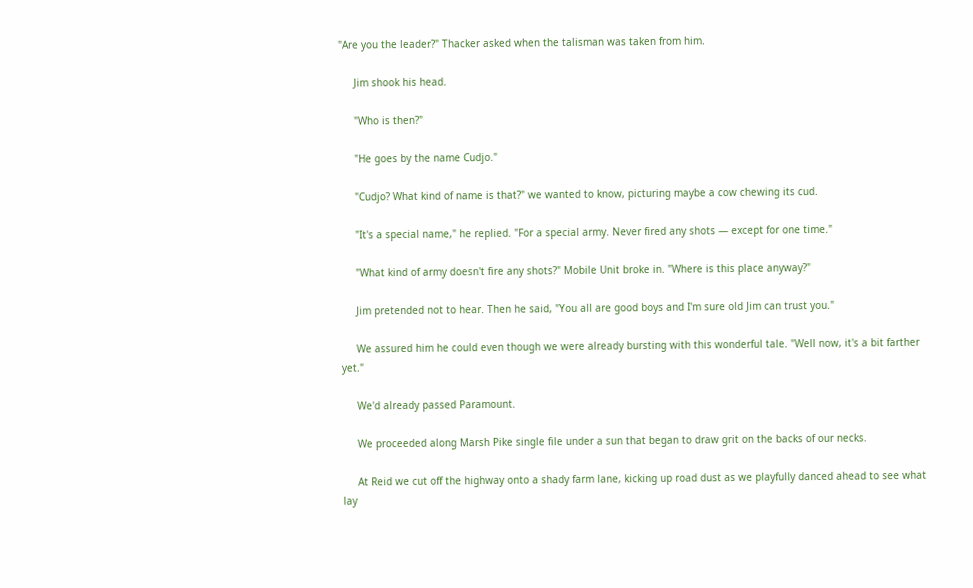"Are you the leader?" Thacker asked when the talisman was taken from him.

     Jim shook his head.

     "Who is then?"

     "He goes by the name Cudjo."

     "Cudjo? What kind of name is that?" we wanted to know, picturing maybe a cow chewing its cud.

     "It's a special name," he replied. "For a special army. Never fired any shots — except for one time."

     "What kind of army doesn't fire any shots?" Mobile Unit broke in. "Where is this place anyway?"

     Jim pretended not to hear. Then he said, "You all are good boys and I'm sure old Jim can trust you."

     We assured him he could even though we were already bursting with this wonderful tale. "Well now, it's a bit farther yet."

     We'd already passed Paramount.

     We proceeded along Marsh Pike single file under a sun that began to draw grit on the backs of our necks.

     At Reid we cut off the highway onto a shady farm lane, kicking up road dust as we playfully danced ahead to see what lay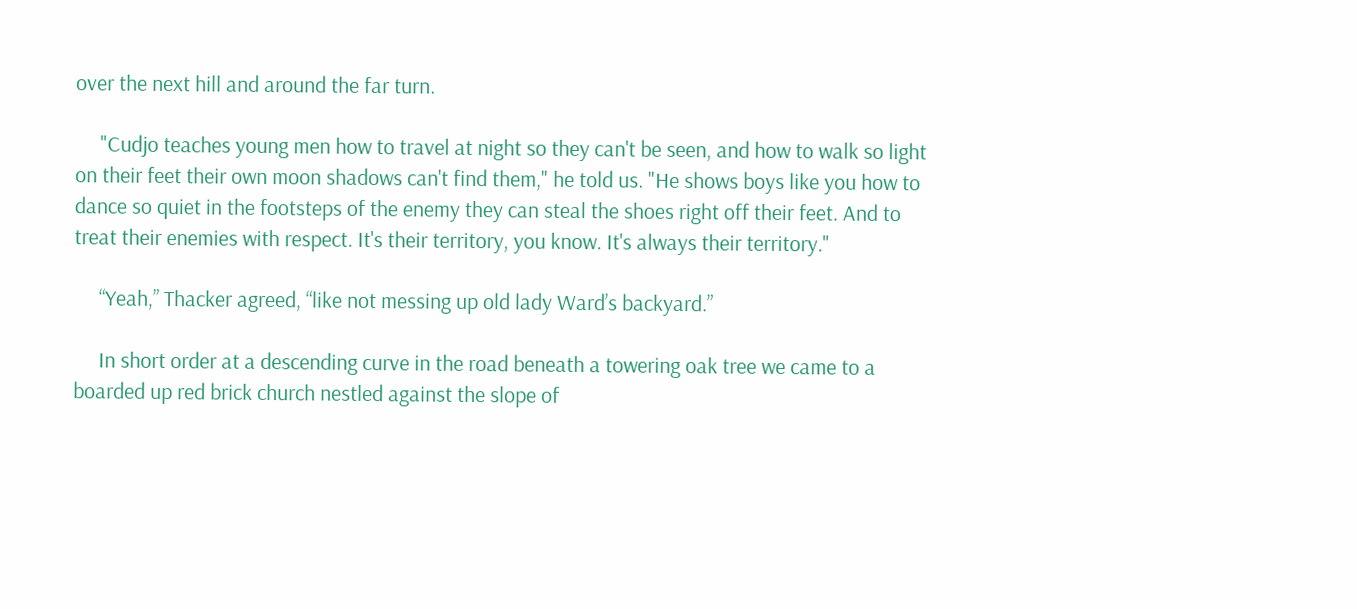over the next hill and around the far turn.

     "Cudjo teaches young men how to travel at night so they can't be seen, and how to walk so light on their feet their own moon shadows can't find them," he told us. "He shows boys like you how to dance so quiet in the footsteps of the enemy they can steal the shoes right off their feet. And to treat their enemies with respect. It's their territory, you know. It's always their territory."

     “Yeah,” Thacker agreed, “like not messing up old lady Ward’s backyard.”

     In short order at a descending curve in the road beneath a towering oak tree we came to a boarded up red brick church nestled against the slope of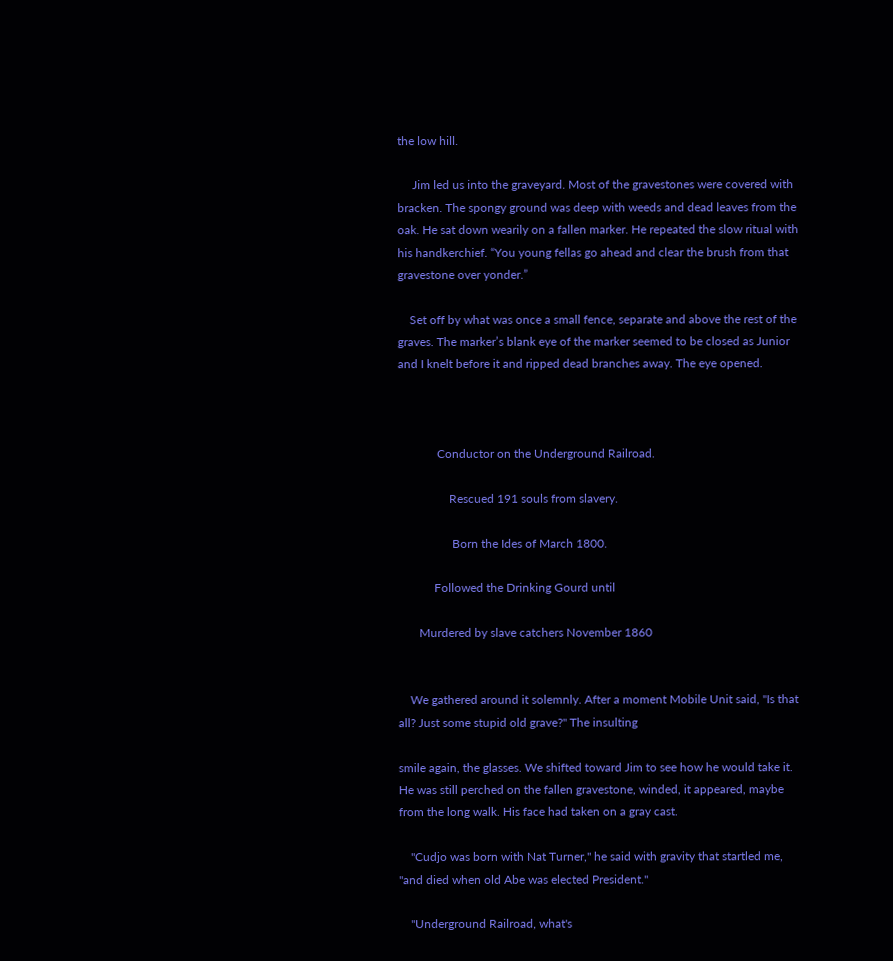the low hill.

     Jim led us into the graveyard. Most of the gravestones were covered with bracken. The spongy ground was deep with weeds and dead leaves from the oak. He sat down wearily on a fallen marker. He repeated the slow ritual with his handkerchief. “You young fellas go ahead and clear the brush from that gravestone over yonder.”

    Set off by what was once a small fence, separate and above the rest of the graves. The marker’s blank eye of the marker seemed to be closed as Junior and I knelt before it and ripped dead branches away. The eye opened.



             Conductor on the Underground Railroad.

                 Rescued 191 souls from slavery.

                  Born the Ides of March 1800.

            Followed the Drinking Gourd until

       Murdered by slave catchers November 1860


    We gathered around it solemnly. After a moment Mobile Unit said, "Is that all? Just some stupid old grave?" The insulting

smile again, the glasses. We shifted toward Jim to see how he would take it. He was still perched on the fallen gravestone, winded, it appeared, maybe from the long walk. His face had taken on a gray cast.

    "Cudjo was born with Nat Turner," he said with gravity that startled me, "and died when old Abe was elected President."

    "Underground Railroad, what's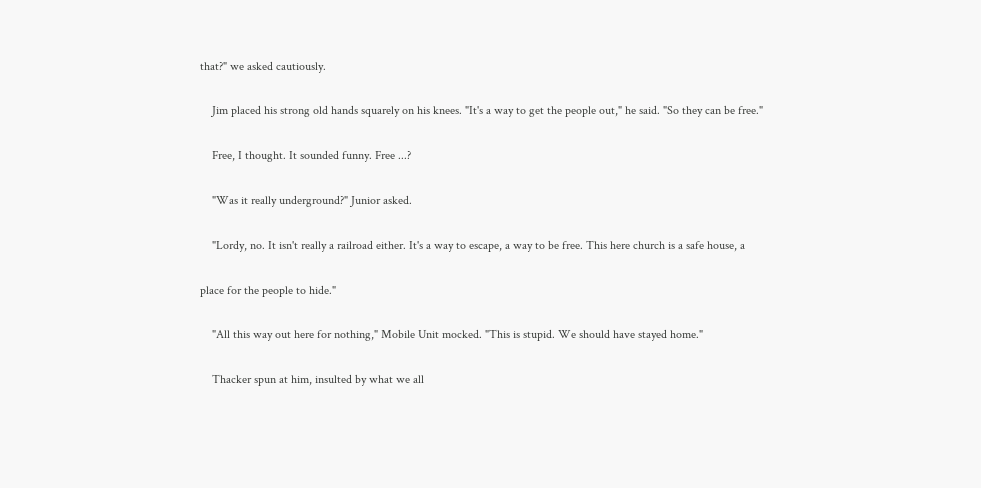that?" we asked cautiously.

    Jim placed his strong old hands squarely on his knees. "It's a way to get the people out," he said. "So they can be free."

    Free, I thought. It sounded funny. Free ...?

    "Was it really underground?" Junior asked.

    "Lordy, no. It isn't really a railroad either. It's a way to escape, a way to be free. This here church is a safe house, a

place for the people to hide."

    "All this way out here for nothing," Mobile Unit mocked. "This is stupid. We should have stayed home."

    Thacker spun at him, insulted by what we all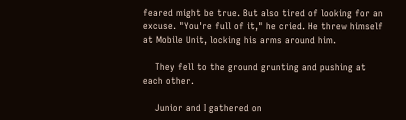feared might be true. But also tired of looking for an excuse. "You're full of it," he cried. He threw himself at Mobile Unit, locking his arms around him.

    They fell to the ground grunting and pushing at each other.

    Junior and I gathered on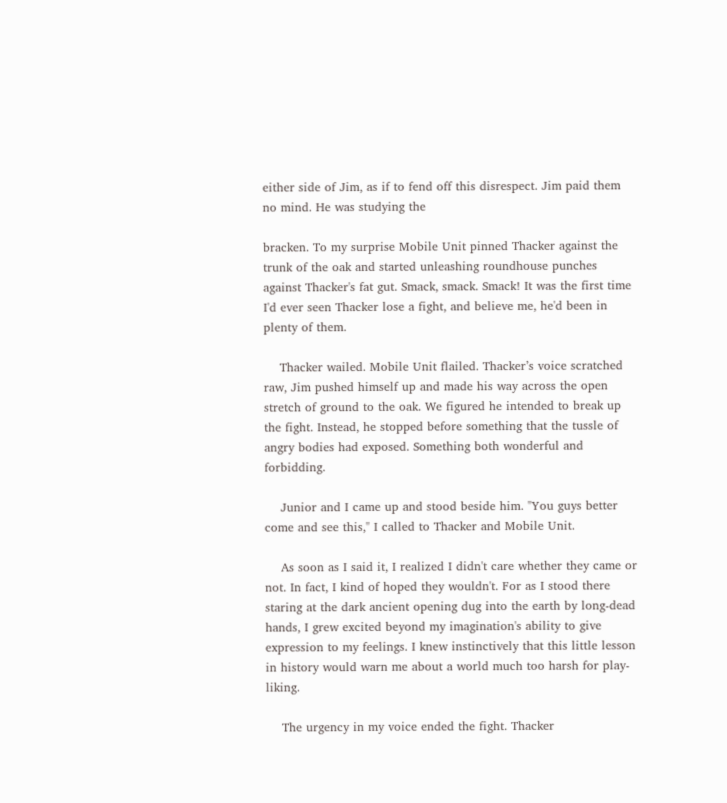either side of Jim, as if to fend off this disrespect. Jim paid them no mind. He was studying the

bracken. To my surprise Mobile Unit pinned Thacker against the trunk of the oak and started unleashing roundhouse punches against Thacker's fat gut. Smack, smack. Smack! It was the first time I'd ever seen Thacker lose a fight, and believe me, he'd been in plenty of them.

    Thacker wailed. Mobile Unit flailed. Thacker’s voice scratched raw, Jim pushed himself up and made his way across the open stretch of ground to the oak. We figured he intended to break up the fight. Instead, he stopped before something that the tussle of angry bodies had exposed. Something both wonderful and forbidding.

    Junior and I came up and stood beside him. "You guys better come and see this," I called to Thacker and Mobile Unit.

    As soon as I said it, I realized I didn't care whether they came or not. In fact, I kind of hoped they wouldn't. For as I stood there staring at the dark ancient opening dug into the earth by long-dead hands, I grew excited beyond my imagination's ability to give expression to my feelings. I knew instinctively that this little lesson in history would warn me about a world much too harsh for play-liking.

    The urgency in my voice ended the fight. Thacker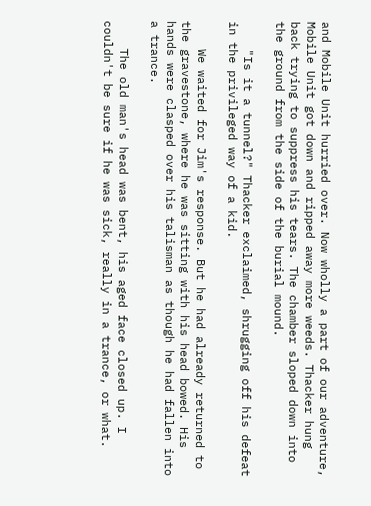and Mobile Unit hurried over. Now wholly a part of our adventure, Mobile Unit got down and ripped away more weeds. Thacker hung back trying to suppress his tears. The chamber sloped down into the ground from the side of the burial mound.

    "Is it a tunnel?" Thacker exclaimed, shrugging off his defeat in the privileged way of a kid.

    We waited for Jim's response. But he had already returned to the gravestone, where he was sitting with his head bowed. His hands were clasped over his talisman as though he had fallen into a trance.

    The old man's head was bent, his aged face closed up. I couldn't be sure if he was sick, really in a trance, or what.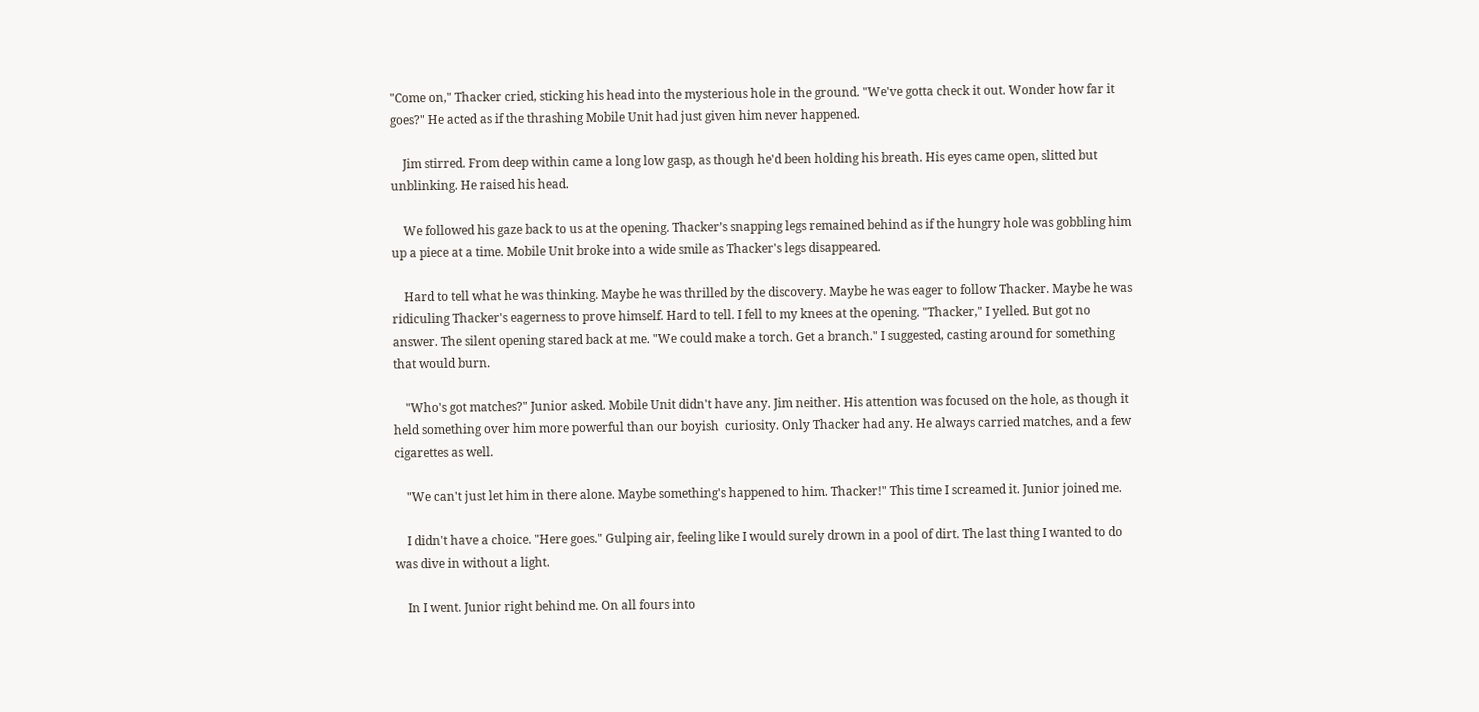"Come on," Thacker cried, sticking his head into the mysterious hole in the ground. "We've gotta check it out. Wonder how far it goes?" He acted as if the thrashing Mobile Unit had just given him never happened.

    Jim stirred. From deep within came a long low gasp, as though he'd been holding his breath. His eyes came open, slitted but unblinking. He raised his head.

    We followed his gaze back to us at the opening. Thacker’s snapping legs remained behind as if the hungry hole was gobbling him up a piece at a time. Mobile Unit broke into a wide smile as Thacker's legs disappeared.

    Hard to tell what he was thinking. Maybe he was thrilled by the discovery. Maybe he was eager to follow Thacker. Maybe he was ridiculing Thacker's eagerness to prove himself. Hard to tell. I fell to my knees at the opening. "Thacker," I yelled. But got no answer. The silent opening stared back at me. "We could make a torch. Get a branch." I suggested, casting around for something that would burn.

    "Who's got matches?" Junior asked. Mobile Unit didn't have any. Jim neither. His attention was focused on the hole, as though it held something over him more powerful than our boyish  curiosity. Only Thacker had any. He always carried matches, and a few cigarettes as well.

    "We can't just let him in there alone. Maybe something's happened to him. Thacker!" This time I screamed it. Junior joined me.

    I didn't have a choice. "Here goes." Gulping air, feeling like I would surely drown in a pool of dirt. The last thing I wanted to do was dive in without a light.

    In I went. Junior right behind me. On all fours into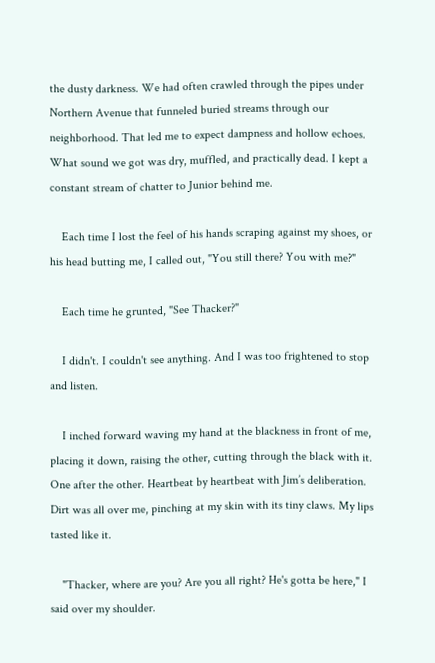the dusty darkness. We had often crawled through the pipes under Northern Avenue that funneled buried streams through our neighborhood. That led me to expect dampness and hollow echoes. What sound we got was dry, muffled, and practically dead. I kept a constant stream of chatter to Junior behind me.

    Each time I lost the feel of his hands scraping against my shoes, or his head butting me, I called out, "You still there? You with me?"

    Each time he grunted, "See Thacker?"

    I didn't. I couldn't see anything. And I was too frightened to stop and listen.

    I inched forward waving my hand at the blackness in front of me, placing it down, raising the other, cutting through the black with it. One after the other. Heartbeat by heartbeat with Jim’s deliberation. Dirt was all over me, pinching at my skin with its tiny claws. My lips tasted like it.

    "Thacker, where are you? Are you all right? He's gotta be here," I said over my shoulder.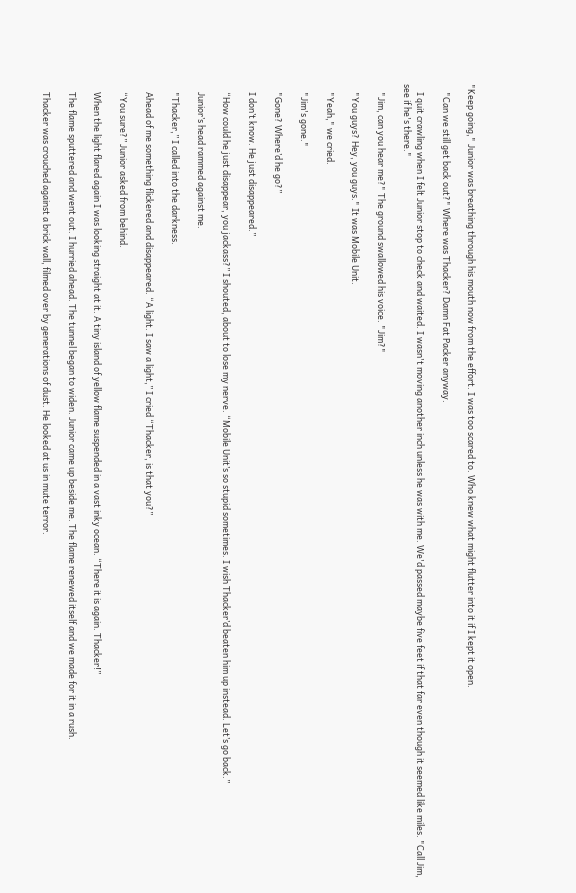"Keep going," Junior was breathing through his mouth now from the effort. I was too scared to. Who knew what might flutter into it if I kept it open.

    "Can we still get back out?" Where was Thacker? Damn Fat Packer anyway.

    I quit crawling when I felt Junior stop to check and waited. I wasn't moving another inch unless he was with me. We'd passed maybe five feet if that far even though it seemed like miles. "Call Jim, see if he's there."

    "Jim, can you hear me?" The ground swallowed his voice. "Jim?"

    "You guys? Hey, you guys." It was Mobile Unit.

    "Yeah," we cried.

    "Jim's gone."

    "Gone? Where’d he go?”

    I don’t know. He just disappeared.”

    “How could he just disappear, you jackass?” I shouted, about to lose my nerve. “Mobile Unit’s so stupid sometimes. I wish Thacker’d beaten him up instead. Let’s go back.”

    Junior’s head rammed against me.

    "Thacker,” I called into the darkness.

    Ahead of me something flickered and disappeared. “A light. I saw a light,” I cried “Thacker, is that you?”

    “You sure?” Junior asked from behind.

    When the light flared again I was looking straight at it. A tiny island of yellow flame suspended in a vast inky ocean. “There it is again. Thacker!”

    The flame sputtered and went out. I hurried ahead. The tunnel began to widen. Junior came up beside me. The flame renewed itself and we made for it in a rush.

    Thacker was crouched against a brick wall, filmed over by generations of dust. He looked at us in mute terror.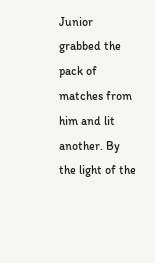Junior grabbed the pack of matches from him and lit another. By the light of the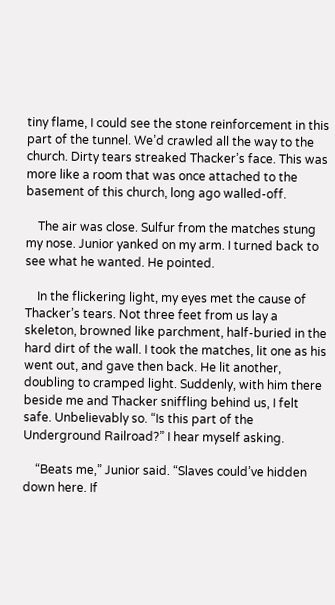tiny flame, I could see the stone reinforcement in this part of the tunnel. We’d crawled all the way to the church. Dirty tears streaked Thacker’s face. This was more like a room that was once attached to the basement of this church, long ago walled-off.

    The air was close. Sulfur from the matches stung my nose. Junior yanked on my arm. I turned back to see what he wanted. He pointed.

    In the flickering light, my eyes met the cause of Thacker’s tears. Not three feet from us lay a skeleton, browned like parchment, half-buried in the hard dirt of the wall. I took the matches, lit one as his went out, and gave then back. He lit another, doubling to cramped light. Suddenly, with him there beside me and Thacker sniffling behind us, I felt safe. Unbelievably so. “Is this part of the Underground Railroad?” I hear myself asking.

    “Beats me,” Junior said. “Slaves could’ve hidden down here. If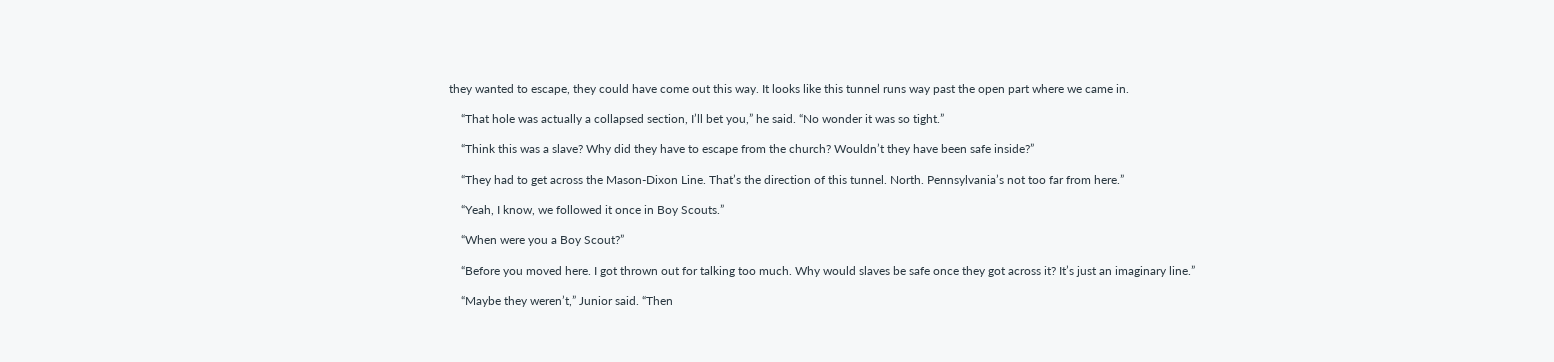they wanted to escape, they could have come out this way. It looks like this tunnel runs way past the open part where we came in.

    “That hole was actually a collapsed section, I’ll bet you,” he said. “No wonder it was so tight.”

    “Think this was a slave? Why did they have to escape from the church? Wouldn’t they have been safe inside?”

    “They had to get across the Mason-Dixon Line. That’s the direction of this tunnel. North. Pennsylvania’s not too far from here.”

    “Yeah, I know, we followed it once in Boy Scouts.”

    “When were you a Boy Scout?”

    “Before you moved here. I got thrown out for talking too much. Why would slaves be safe once they got across it? It’s just an imaginary line.”

    “Maybe they weren’t,” Junior said. “Then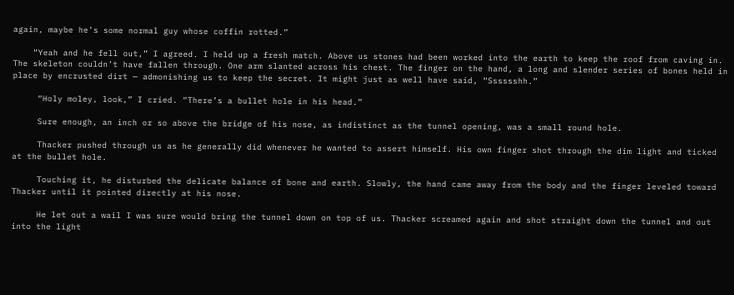again, maybe he’s some normal guy whose coffin rotted.”

    “Yeah and he fell out,” I agreed. I held up a fresh match. Above us stones had been worked into the earth to keep the roof from caving in. The skeleton couldn’t have fallen through. One arm slanted across his chest. The finger on the hand, a long and slender series of bones held in place by encrusted dirt — admonishing us to keep the secret. It might just as well have said, “Sssssshh.”

     “Holy moley, look,” I cried. “There’s a bullet hole in his head.”

     Sure enough, an inch or so above the bridge of his nose, as indistinct as the tunnel opening, was a small round hole.

     Thacker pushed through us as he generally did whenever he wanted to assert himself. His own finger shot through the dim light and ticked at the bullet hole.

     Touching it, he disturbed the delicate balance of bone and earth. Slowly, the hand came away from the body and the finger leveled toward Thacker until it pointed directly at his nose.

     He let out a wail I was sure would bring the tunnel down on top of us. Thacker screamed again and shot straight down the tunnel and out into the light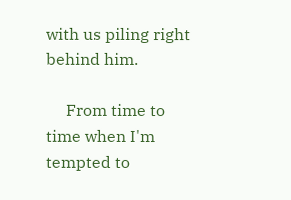with us piling right behind him.

     From time to time when I'm tempted to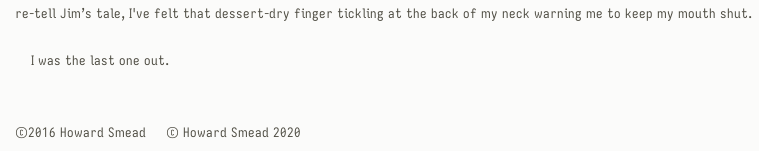re-tell Jim’s tale, I've felt that dessert-dry finger tickling at the back of my neck warning me to keep my mouth shut.

    I was the last one out.


©2016 Howard Smead     © Howard Smead 2020